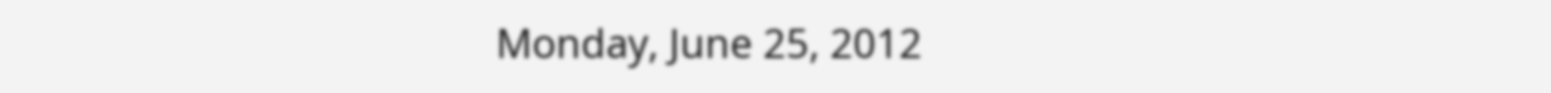Monday, June 25, 2012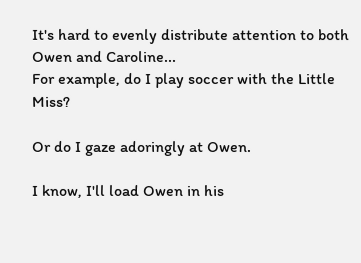It's hard to evenly distribute attention to both Owen and Caroline...
For example, do I play soccer with the Little Miss?

Or do I gaze adoringly at Owen.

I know, I'll load Owen in his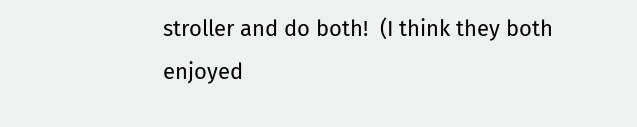stroller and do both!  (I think they both enjoyed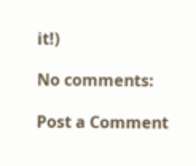it!)

No comments:

Post a Comment